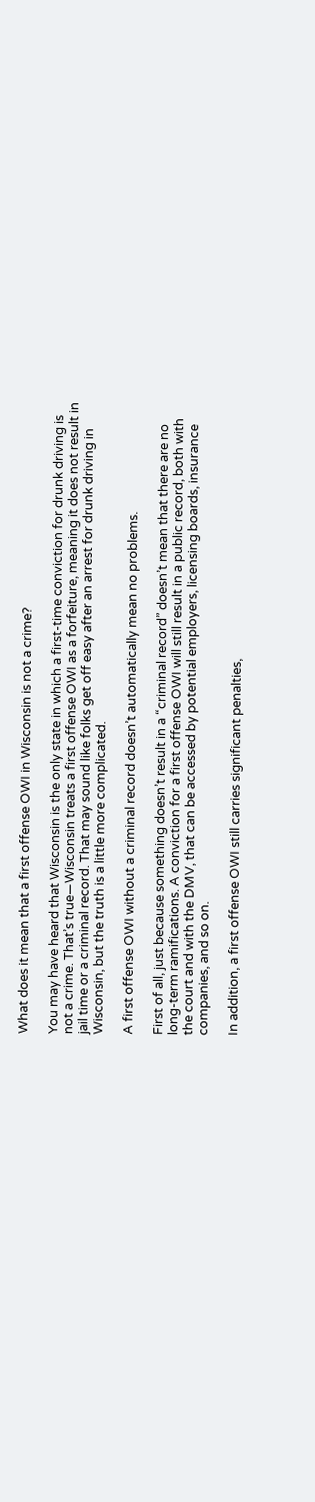What does it mean that a first offense OWI in Wisconsin is not a crime?

You may have heard that Wisconsin is the only state in which a first-time conviction for drunk driving is not a crime. That’s true—Wisconsin treats a first offense OWI as a forfeiture, meaning it does not result in jail time or a criminal record. That may sound like folks get off easy after an arrest for drunk driving in Wisconsin, but the truth is a little more complicated.

A first offense OWI without a criminal record doesn’t automatically mean no problems.

First of all, just because something doesn’t result in a “criminal record” doesn’t mean that there are no long-term ramifications. A conviction for a first offense OWI will still result in a public record, both with the court and with the DMV, that can be accessed by potential employers, licensing boards, insurance companies, and so on.

In addition, a first offense OWI still carries significant penalties,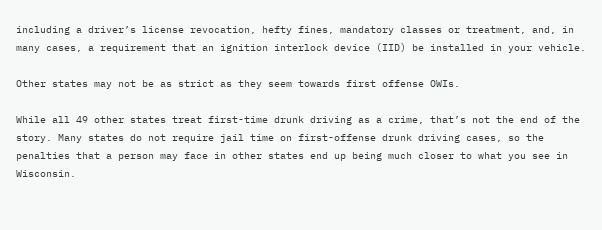including a driver’s license revocation, hefty fines, mandatory classes or treatment, and, in many cases, a requirement that an ignition interlock device (IID) be installed in your vehicle.

Other states may not be as strict as they seem towards first offense OWIs.

While all 49 other states treat first-time drunk driving as a crime, that’s not the end of the story. Many states do not require jail time on first-offense drunk driving cases, so the penalties that a person may face in other states end up being much closer to what you see in Wisconsin.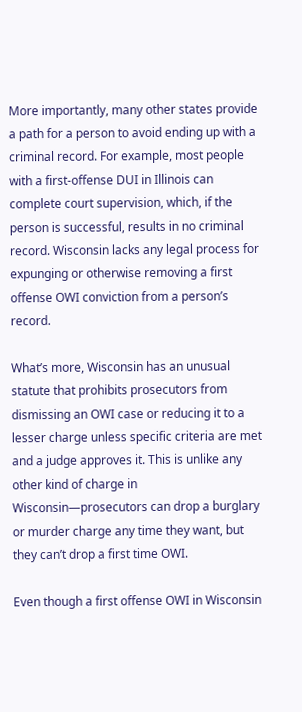More importantly, many other states provide a path for a person to avoid ending up with a criminal record. For example, most people with a first-offense DUI in Illinois can complete court supervision, which, if the person is successful, results in no criminal record. Wisconsin lacks any legal process for expunging or otherwise removing a first offense OWI conviction from a person’s record.

What’s more, Wisconsin has an unusual statute that prohibits prosecutors from dismissing an OWI case or reducing it to a lesser charge unless specific criteria are met and a judge approves it. This is unlike any other kind of charge in Wisconsin—prosecutors can drop a burglary or murder charge any time they want, but they can’t drop a first time OWI.

Even though a first offense OWI in Wisconsin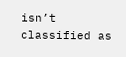isn’t classified as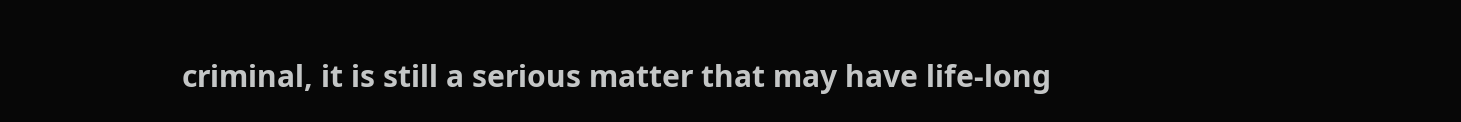criminal, it is still a serious matter that may have life-long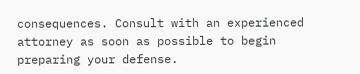consequences. Consult with an experienced attorney as soon as possible to begin preparing your defense.